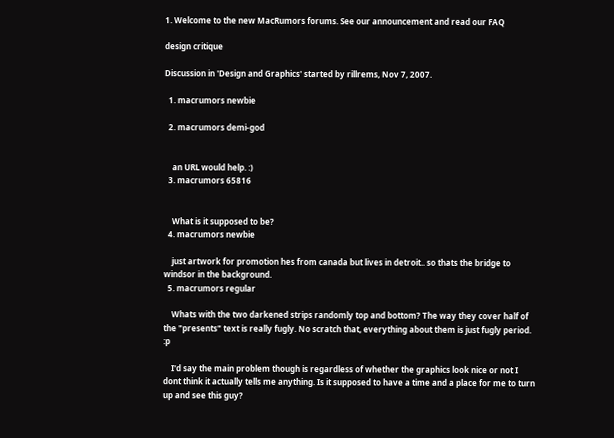1. Welcome to the new MacRumors forums. See our announcement and read our FAQ

design critique

Discussion in 'Design and Graphics' started by rillrems, Nov 7, 2007.

  1. macrumors newbie

  2. macrumors demi-god


    an URL would help. :)
  3. macrumors 65816


    What is it supposed to be?
  4. macrumors newbie

    just artwork for promotion hes from canada but lives in detroit.. so thats the bridge to windsor in the background.
  5. macrumors regular

    Whats with the two darkened strips randomly top and bottom? The way they cover half of the "presents" text is really fugly. No scratch that, everything about them is just fugly period. :p

    I'd say the main problem though is regardless of whether the graphics look nice or not I dont think it actually tells me anything. Is it supposed to have a time and a place for me to turn up and see this guy?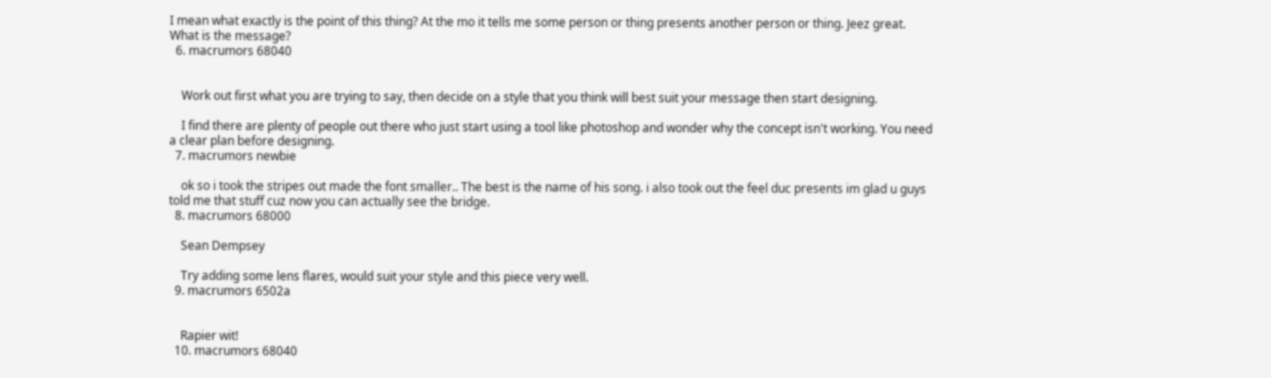I mean what exactly is the point of this thing? At the mo it tells me some person or thing presents another person or thing. Jeez great. What is the message?
  6. macrumors 68040


    Work out first what you are trying to say, then decide on a style that you think will best suit your message then start designing.

    I find there are plenty of people out there who just start using a tool like photoshop and wonder why the concept isn't working. You need a clear plan before designing.
  7. macrumors newbie

    ok so i took the stripes out made the font smaller.. The best is the name of his song. i also took out the feel duc presents im glad u guys told me that stuff cuz now you can actually see the bridge.
  8. macrumors 68000

    Sean Dempsey

    Try adding some lens flares, would suit your style and this piece very well.
  9. macrumors 6502a


    Rapier wit!
  10. macrumors 68040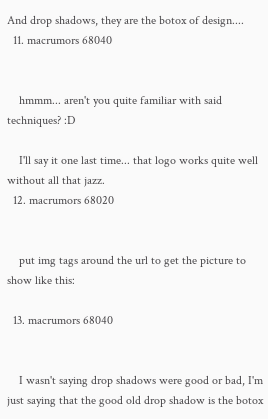And drop shadows, they are the botox of design....
  11. macrumors 68040


    hmmm... aren't you quite familiar with said techniques? :D

    I'll say it one last time... that logo works quite well without all that jazz.
  12. macrumors 68020


    put img tags around the url to get the picture to show like this:

  13. macrumors 68040


    I wasn't saying drop shadows were good or bad, I'm just saying that the good old drop shadow is the botox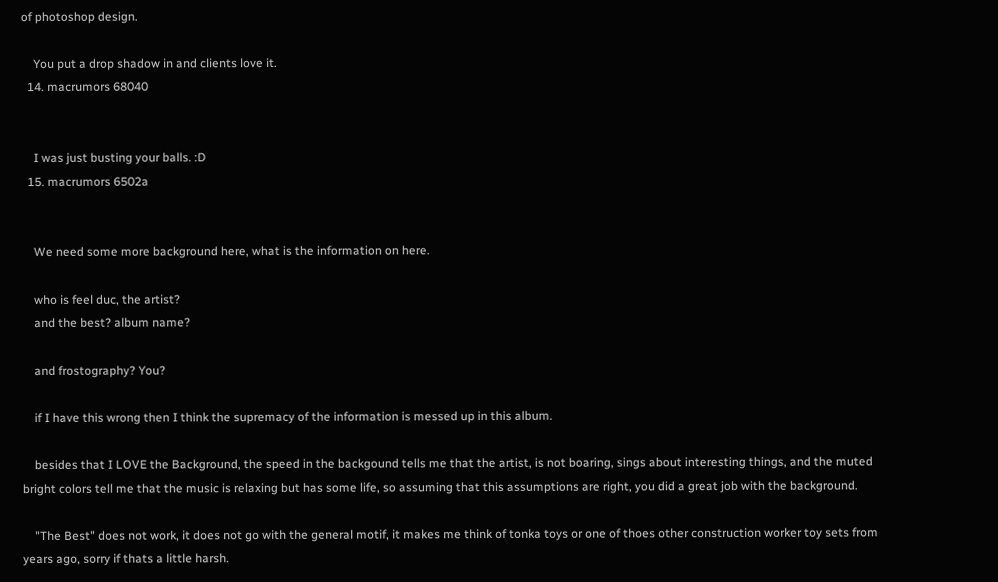of photoshop design.

    You put a drop shadow in and clients love it.
  14. macrumors 68040


    I was just busting your balls. :D
  15. macrumors 6502a


    We need some more background here, what is the information on here.

    who is feel duc, the artist?
    and the best? album name?

    and frostography? You?

    if I have this wrong then I think the supremacy of the information is messed up in this album.

    besides that I LOVE the Background, the speed in the backgound tells me that the artist, is not boaring, sings about interesting things, and the muted bright colors tell me that the music is relaxing but has some life, so assuming that this assumptions are right, you did a great job with the background.

    "The Best" does not work, it does not go with the general motif, it makes me think of tonka toys or one of thoes other construction worker toy sets from years ago, sorry if thats a little harsh.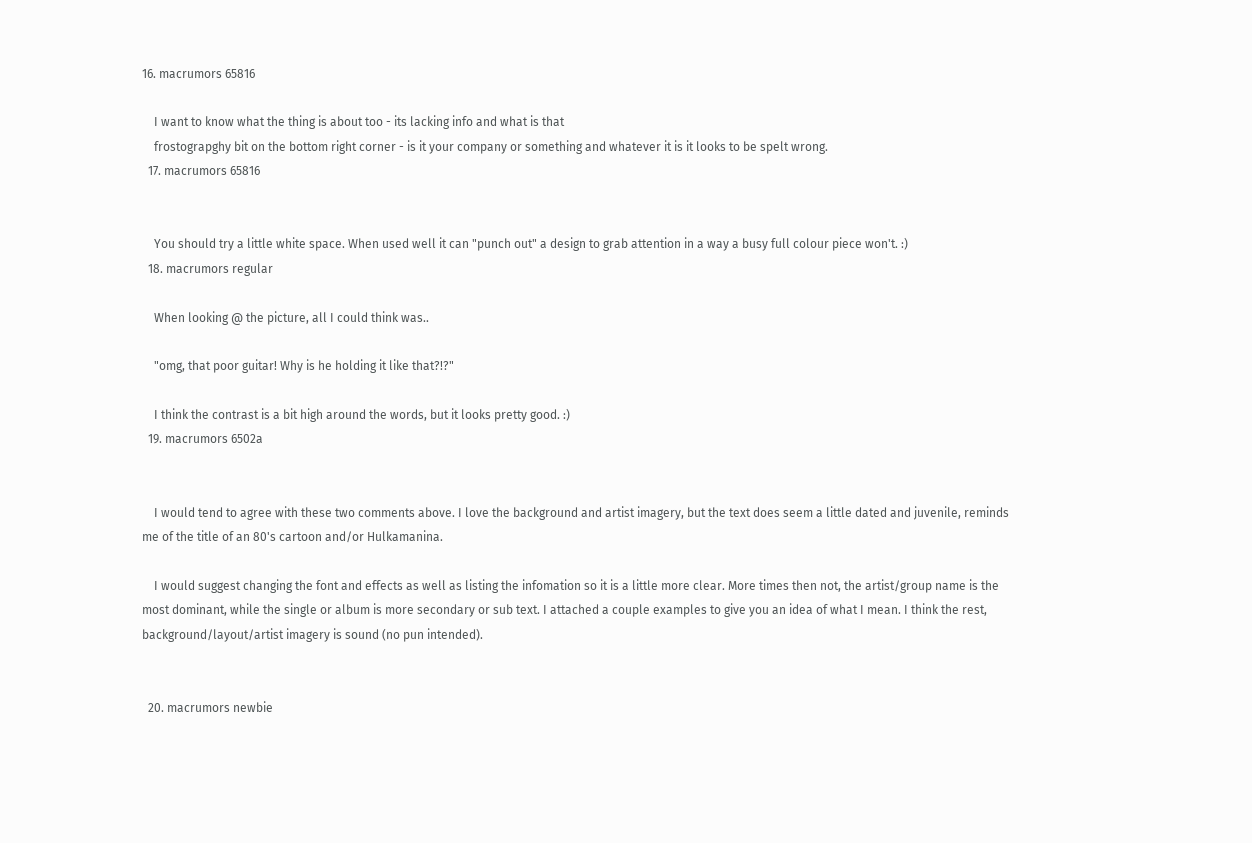16. macrumors 65816

    I want to know what the thing is about too - its lacking info and what is that
    frostograpghy bit on the bottom right corner - is it your company or something and whatever it is it looks to be spelt wrong.
  17. macrumors 65816


    You should try a little white space. When used well it can "punch out" a design to grab attention in a way a busy full colour piece won't. :)
  18. macrumors regular

    When looking @ the picture, all I could think was..

    "omg, that poor guitar! Why is he holding it like that?!?"

    I think the contrast is a bit high around the words, but it looks pretty good. :)
  19. macrumors 6502a


    I would tend to agree with these two comments above. I love the background and artist imagery, but the text does seem a little dated and juvenile, reminds me of the title of an 80's cartoon and/or Hulkamanina.

    I would suggest changing the font and effects as well as listing the infomation so it is a little more clear. More times then not, the artist/group name is the most dominant, while the single or album is more secondary or sub text. I attached a couple examples to give you an idea of what I mean. I think the rest, background/layout/artist imagery is sound (no pun intended).


  20. macrumors newbie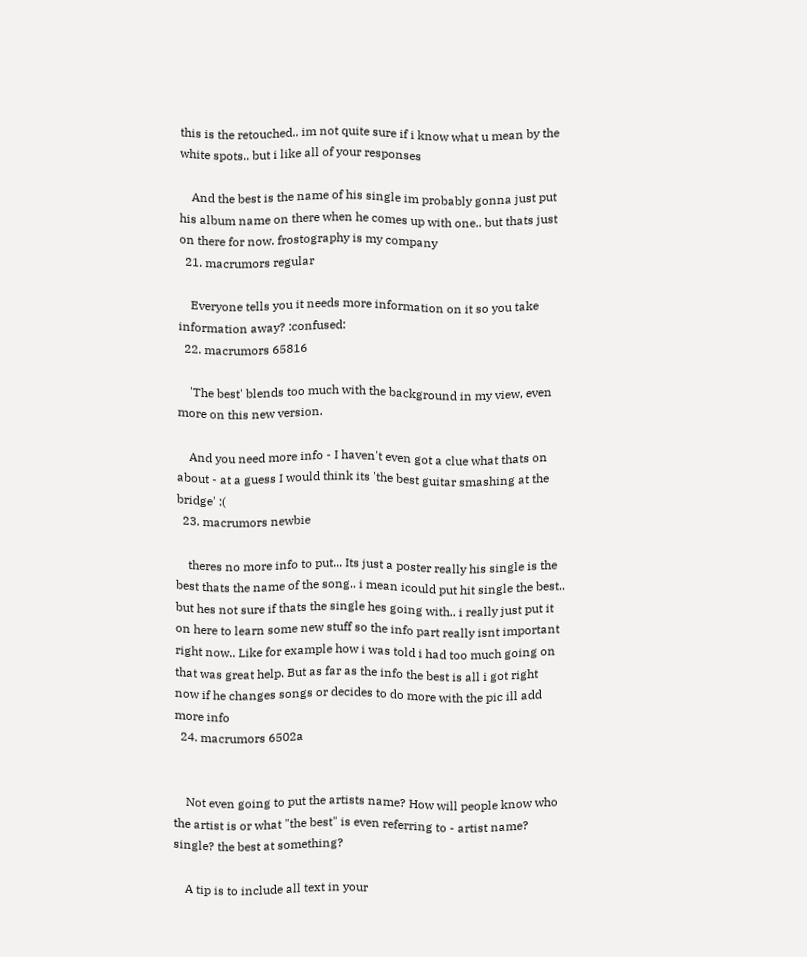this is the retouched.. im not quite sure if i know what u mean by the white spots.. but i like all of your responses

    And the best is the name of his single im probably gonna just put his album name on there when he comes up with one.. but thats just on there for now. frostography is my company
  21. macrumors regular

    Everyone tells you it needs more information on it so you take information away? :confused:
  22. macrumors 65816

    'The best' blends too much with the background in my view, even more on this new version.

    And you need more info - I haven't even got a clue what thats on about - at a guess I would think its 'the best guitar smashing at the bridge' :(
  23. macrumors newbie

    theres no more info to put... Its just a poster really his single is the best thats the name of the song.. i mean icould put hit single the best.. but hes not sure if thats the single hes going with.. i really just put it on here to learn some new stuff so the info part really isnt important right now.. Like for example how i was told i had too much going on that was great help. But as far as the info the best is all i got right now if he changes songs or decides to do more with the pic ill add more info
  24. macrumors 6502a


    Not even going to put the artists name? How will people know who the artist is or what "the best" is even referring to - artist name? single? the best at something?

    A tip is to include all text in your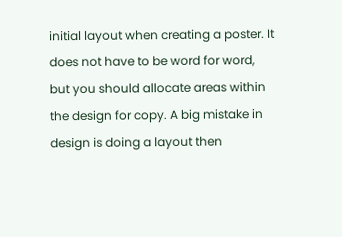initial layout when creating a poster. It does not have to be word for word, but you should allocate areas within the design for copy. A big mistake in design is doing a layout then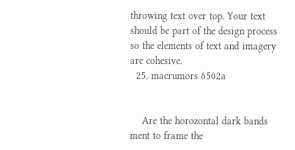throwing text over top. Your text should be part of the design process so the elements of text and imagery are cohesive.
  25. macrumors 6502a


    Are the horozontal dark bands ment to frame the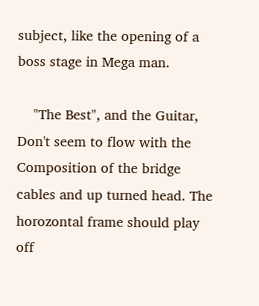subject, like the opening of a boss stage in Mega man.

    "The Best", and the Guitar, Don't seem to flow with the Composition of the bridge cables and up turned head. The horozontal frame should play off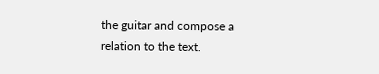the guitar and compose a relation to the text.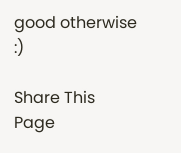good otherwise :)

Share This Page